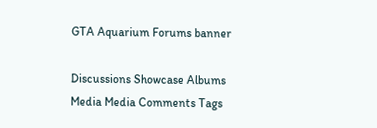GTA Aquarium Forums banner

Discussions Showcase Albums Media Media Comments Tags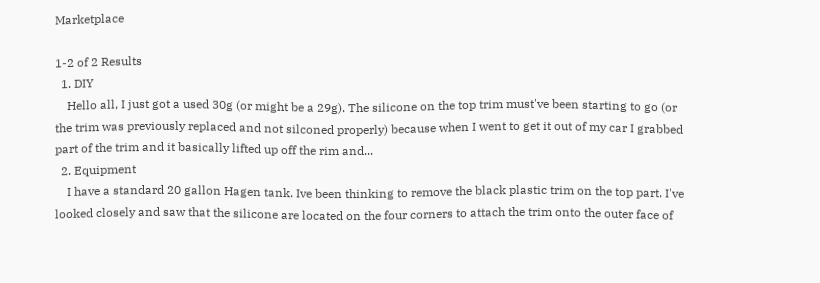Marketplace

1-2 of 2 Results
  1. DIY
    Hello all, I just got a used 30g (or might be a 29g). The silicone on the top trim must've been starting to go (or the trim was previously replaced and not silconed properly) because when I went to get it out of my car I grabbed part of the trim and it basically lifted up off the rim and...
  2. Equipment
    I have a standard 20 gallon Hagen tank. Ive been thinking to remove the black plastic trim on the top part. I've looked closely and saw that the silicone are located on the four corners to attach the trim onto the outer face of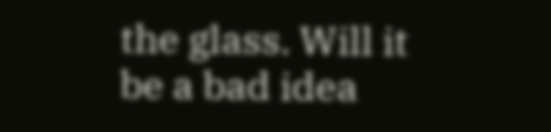the glass. Will it be a bad idea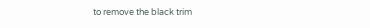to remove the black trim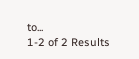to...
1-2 of 2 Results